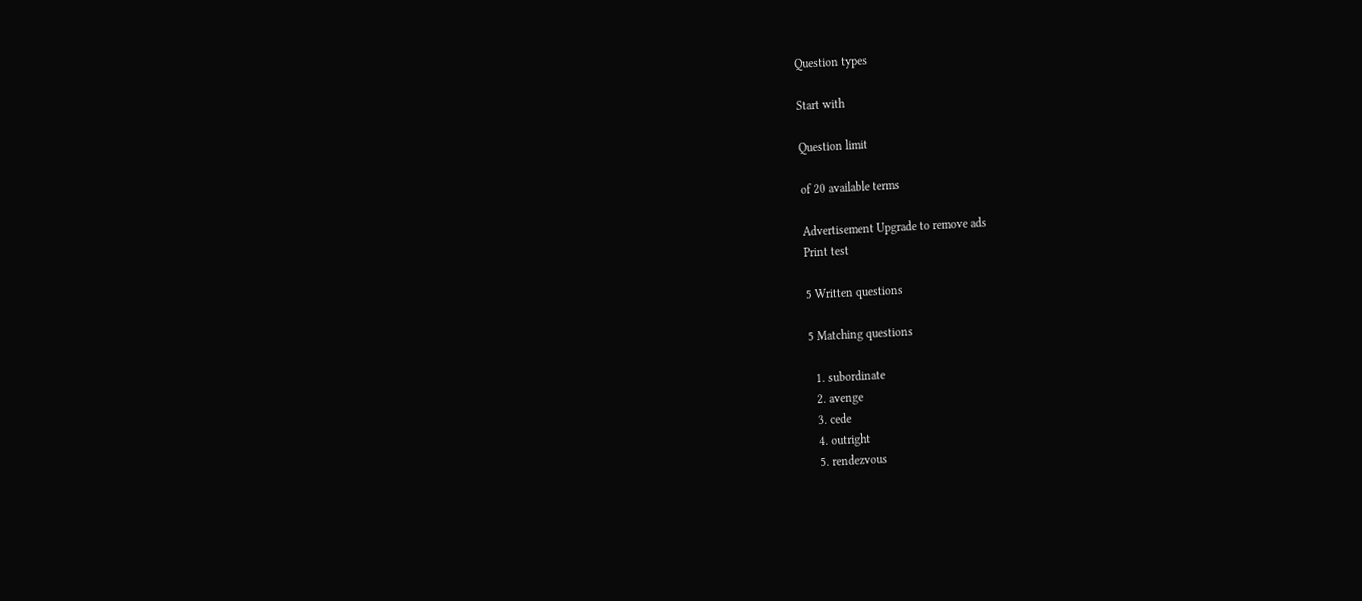Question types

Start with

Question limit

of 20 available terms

Advertisement Upgrade to remove ads
Print test

5 Written questions

5 Matching questions

  1. subordinate
  2. avenge
  3. cede
  4. outright
  5. rendezvous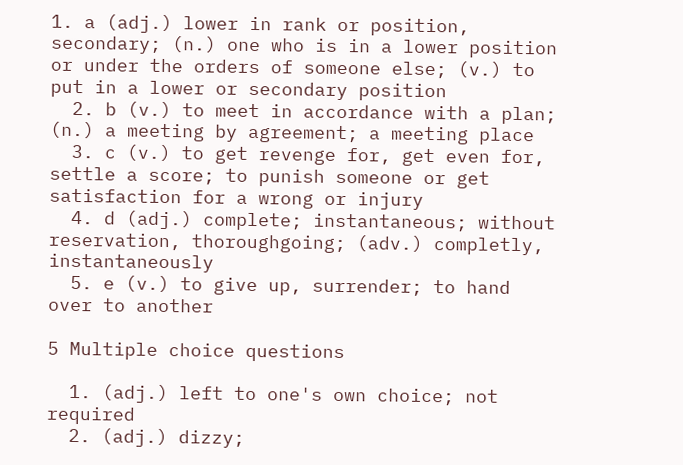1. a (adj.) lower in rank or position, secondary; (n.) one who is in a lower position or under the orders of someone else; (v.) to put in a lower or secondary position
  2. b (v.) to meet in accordance with a plan; (n.) a meeting by agreement; a meeting place
  3. c (v.) to get revenge for, get even for, settle a score; to punish someone or get satisfaction for a wrong or injury
  4. d (adj.) complete; instantaneous; without reservation, thoroughgoing; (adv.) completly, instantaneously
  5. e (v.) to give up, surrender; to hand over to another

5 Multiple choice questions

  1. (adj.) left to one's own choice; not required
  2. (adj.) dizzy;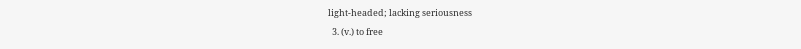light-headed; lacking seriousness
  3. (v.) to free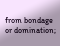from bondage or domination;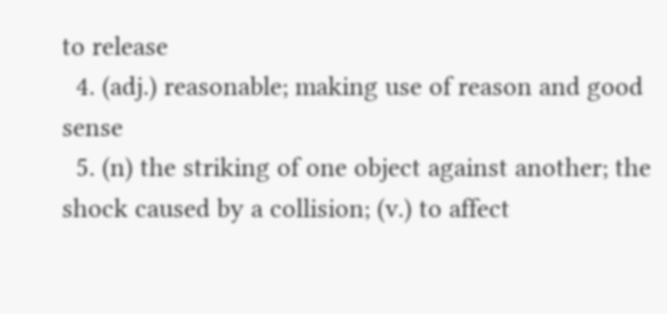to release
  4. (adj.) reasonable; making use of reason and good sense
  5. (n) the striking of one object against another; the shock caused by a collision; (v.) to affect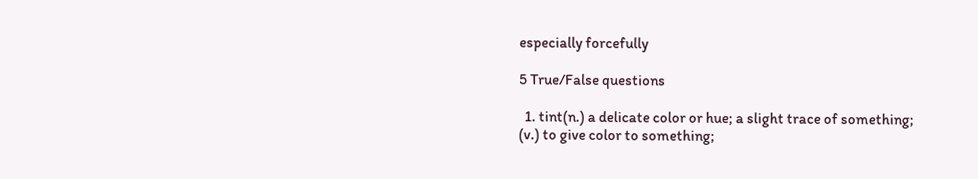especially forcefully

5 True/False questions

  1. tint(n.) a delicate color or hue; a slight trace of something; (v.) to give color to something;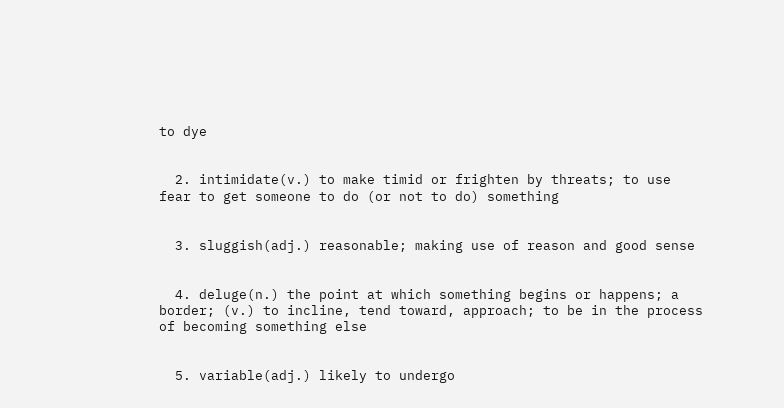to dye


  2. intimidate(v.) to make timid or frighten by threats; to use fear to get someone to do (or not to do) something


  3. sluggish(adj.) reasonable; making use of reason and good sense


  4. deluge(n.) the point at which something begins or happens; a border; (v.) to incline, tend toward, approach; to be in the process of becoming something else


  5. variable(adj.) likely to undergo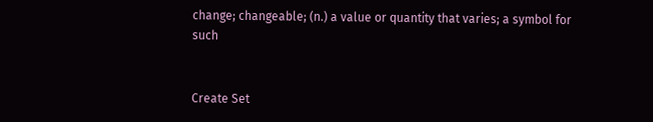change; changeable; (n.) a value or quantity that varies; a symbol for such


Create Set